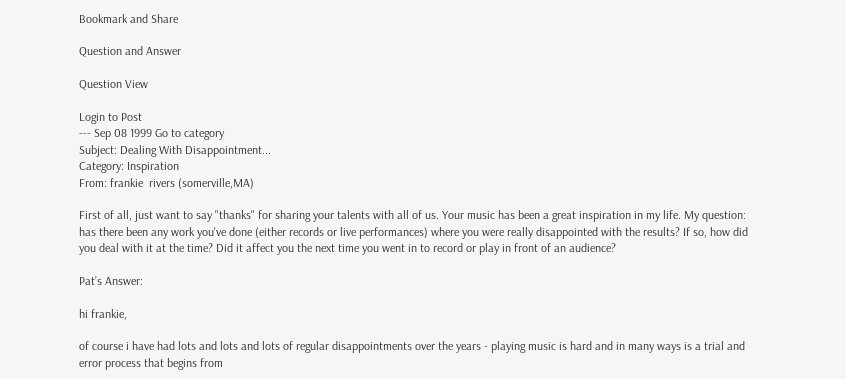Bookmark and Share

Question and Answer

Question View

Login to Post
--- Sep 08 1999 Go to category
Subject: Dealing With Disappointment...
Category: Inspiration
From: frankie  rivers (somerville,MA)

First of all, just want to say "thanks" for sharing your talents with all of us. Your music has been a great inspiration in my life. My question: has there been any work you've done (either records or live performances) where you were really disappointed with the results? If so, how did you deal with it at the time? Did it affect you the next time you went in to record or play in front of an audience?

Pat’s Answer:

hi frankie,

of course i have had lots and lots and lots of regular disappointments over the years - playing music is hard and in many ways is a trial and error process that begins from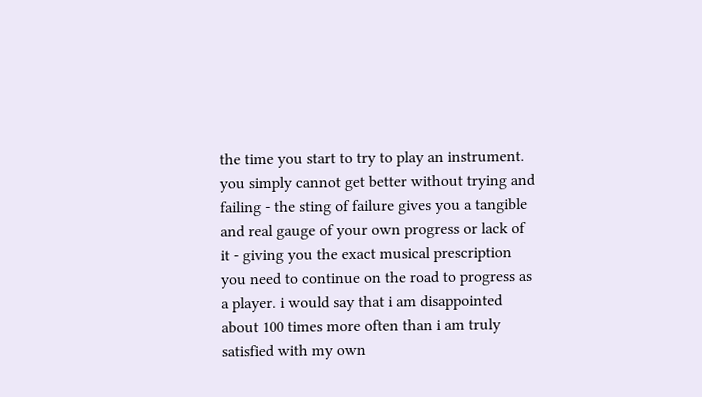the time you start to try to play an instrument. you simply cannot get better without trying and failing - the sting of failure gives you a tangible and real gauge of your own progress or lack of it - giving you the exact musical prescription you need to continue on the road to progress as a player. i would say that i am disappointed about 100 times more often than i am truly satisfied with my own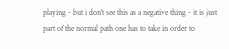playing - but i don't see this as a negative thing - it is just part of the normal path one has to take in order to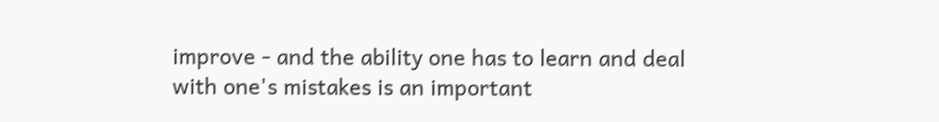improve - and the ability one has to learn and deal with one's mistakes is an important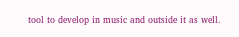tool to develop in music and outside it as well.